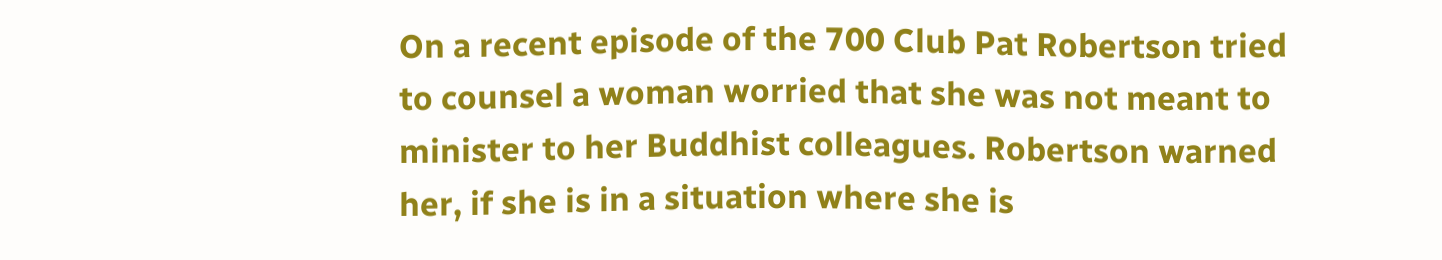On a recent episode of the 700 Club Pat Robertson tried to counsel a woman worried that she was not meant to minister to her Buddhist colleagues. Robertson warned her, if she is in a situation where she is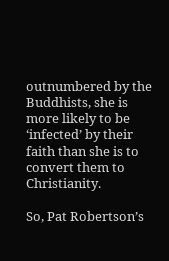outnumbered by the Buddhists, she is more likely to be ‘infected’ by their faith than she is to convert them to Christianity.

So, Pat Robertson’s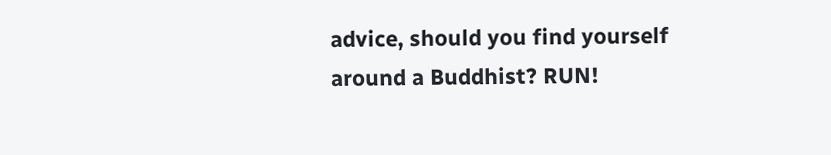advice, should you find yourself around a Buddhist? RUN!